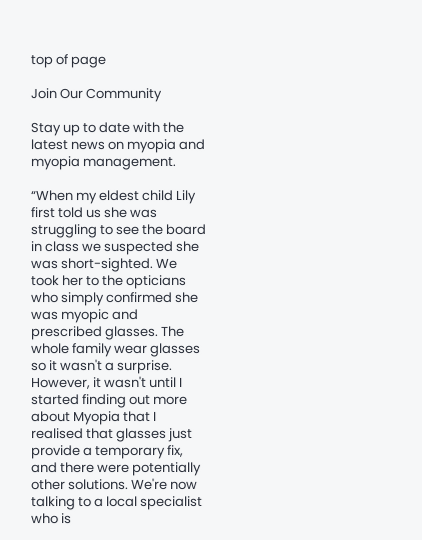top of page

Join Our Community

Stay up to date with the latest news on myopia and myopia management.

“When my eldest child Lily first told us she was struggling to see the board in class we suspected she was short-sighted. We took her to the opticians who simply confirmed she was myopic and prescribed glasses. The whole family wear glasses so it wasn't a surprise. However, it wasn't until I started finding out more about Myopia that I realised that glasses just provide a temporary fix, and there were potentially other solutions. We're now talking to a local specialist who is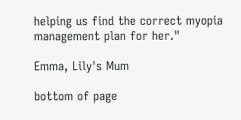helping us find the correct myopia management plan for her."

Emma, Lily's Mum

bottom of page